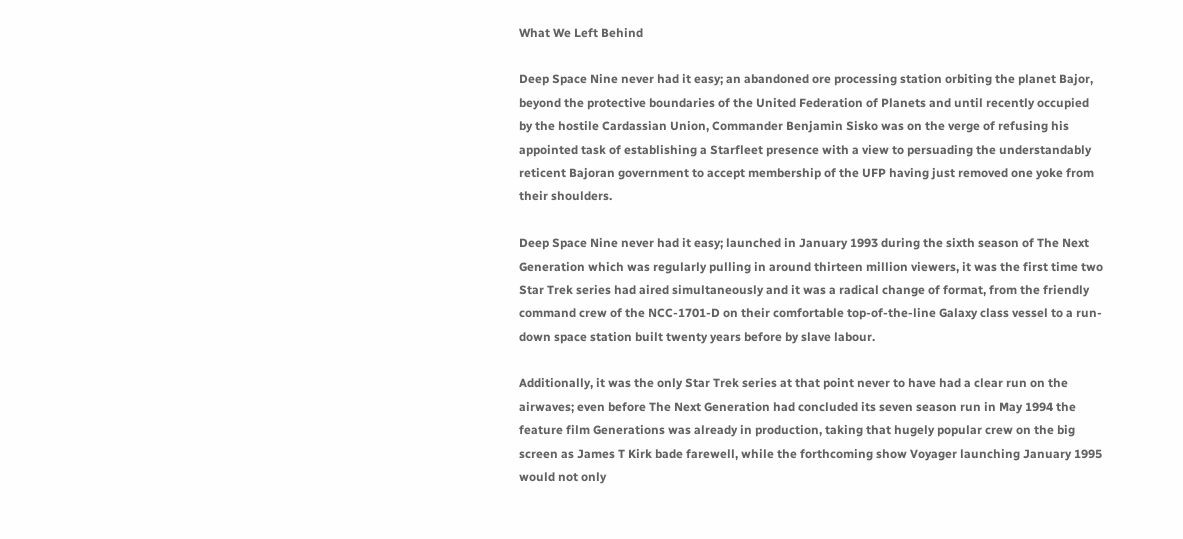What We Left Behind

Deep Space Nine never had it easy; an abandoned ore processing station orbiting the planet Bajor, beyond the protective boundaries of the United Federation of Planets and until recently occupied by the hostile Cardassian Union, Commander Benjamin Sisko was on the verge of refusing his appointed task of establishing a Starfleet presence with a view to persuading the understandably reticent Bajoran government to accept membership of the UFP having just removed one yoke from their shoulders.

Deep Space Nine never had it easy; launched in January 1993 during the sixth season of The Next Generation which was regularly pulling in around thirteen million viewers, it was the first time two Star Trek series had aired simultaneously and it was a radical change of format, from the friendly command crew of the NCC-1701-D on their comfortable top-of-the-line Galaxy class vessel to a run-down space station built twenty years before by slave labour.

Additionally, it was the only Star Trek series at that point never to have had a clear run on the airwaves; even before The Next Generation had concluded its seven season run in May 1994 the feature film Generations was already in production, taking that hugely popular crew on the big screen as James T Kirk bade farewell, while the forthcoming show Voyager launching January 1995 would not only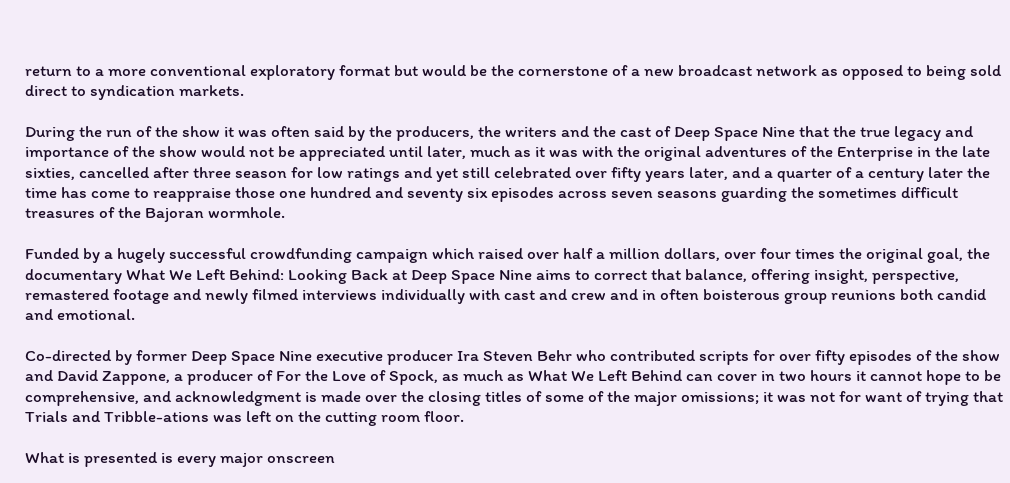return to a more conventional exploratory format but would be the cornerstone of a new broadcast network as opposed to being sold direct to syndication markets.

During the run of the show it was often said by the producers, the writers and the cast of Deep Space Nine that the true legacy and importance of the show would not be appreciated until later, much as it was with the original adventures of the Enterprise in the late sixties, cancelled after three season for low ratings and yet still celebrated over fifty years later, and a quarter of a century later the time has come to reappraise those one hundred and seventy six episodes across seven seasons guarding the sometimes difficult treasures of the Bajoran wormhole.

Funded by a hugely successful crowdfunding campaign which raised over half a million dollars, over four times the original goal, the documentary What We Left Behind: Looking Back at Deep Space Nine aims to correct that balance, offering insight, perspective, remastered footage and newly filmed interviews individually with cast and crew and in often boisterous group reunions both candid and emotional.

Co-directed by former Deep Space Nine executive producer Ira Steven Behr who contributed scripts for over fifty episodes of the show and David Zappone, a producer of For the Love of Spock, as much as What We Left Behind can cover in two hours it cannot hope to be comprehensive, and acknowledgment is made over the closing titles of some of the major omissions; it was not for want of trying that Trials and Tribble-ations was left on the cutting room floor.

What is presented is every major onscreen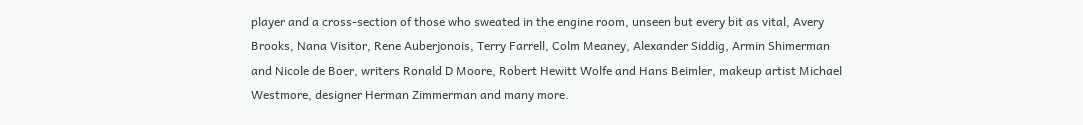player and a cross-section of those who sweated in the engine room, unseen but every bit as vital, Avery Brooks, Nana Visitor, Rene Auberjonois, Terry Farrell, Colm Meaney, Alexander Siddig, Armin Shimerman and Nicole de Boer, writers Ronald D Moore, Robert Hewitt Wolfe and Hans Beimler, makeup artist Michael Westmore, designer Herman Zimmerman and many more.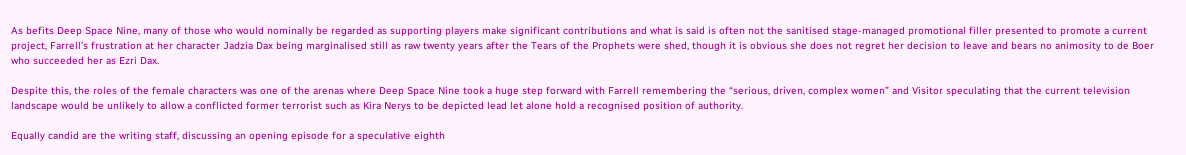As befits Deep Space Nine, many of those who would nominally be regarded as supporting players make significant contributions and what is said is often not the sanitised stage-managed promotional filler presented to promote a current project, Farrell’s frustration at her character Jadzia Dax being marginalised still as raw twenty years after the Tears of the Prophets were shed, though it is obvious she does not regret her decision to leave and bears no animosity to de Boer who succeeded her as Ezri Dax.

Despite this, the roles of the female characters was one of the arenas where Deep Space Nine took a huge step forward with Farrell remembering the “serious, driven, complex women” and Visitor speculating that the current television landscape would be unlikely to allow a conflicted former terrorist such as Kira Nerys to be depicted lead let alone hold a recognised position of authority.

Equally candid are the writing staff, discussing an opening episode for a speculative eighth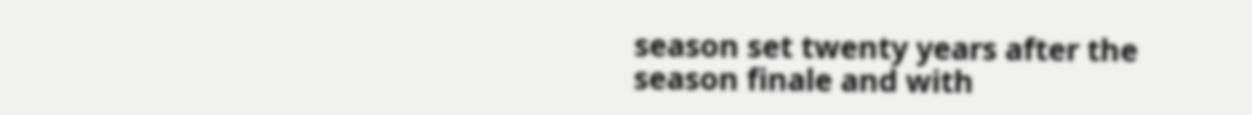season set twenty years after the season finale and with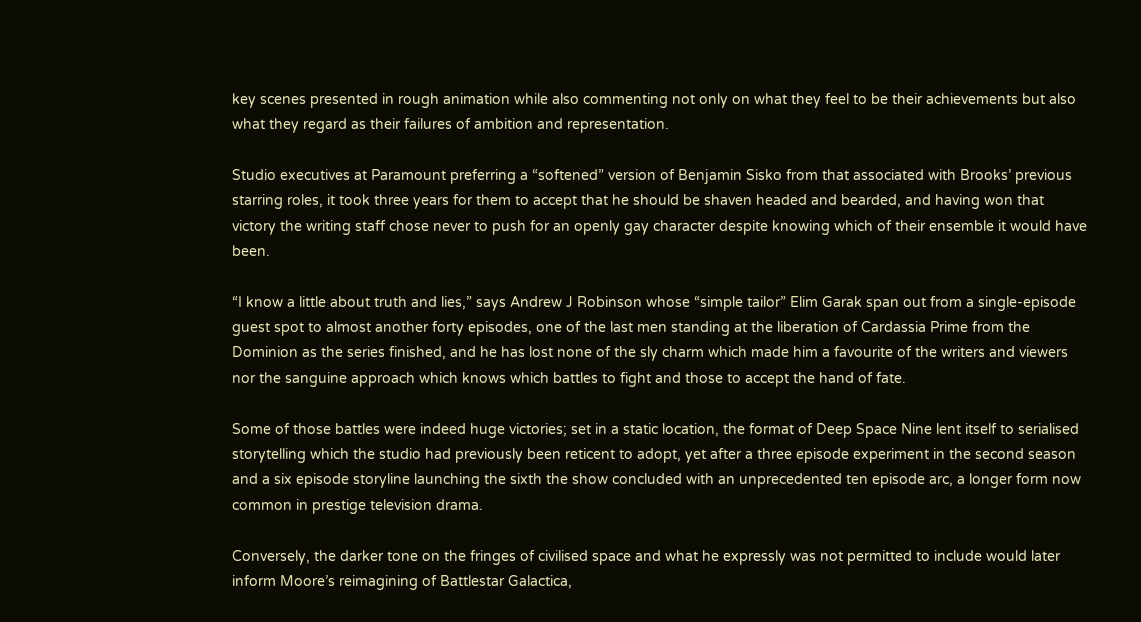key scenes presented in rough animation while also commenting not only on what they feel to be their achievements but also what they regard as their failures of ambition and representation.

Studio executives at Paramount preferring a “softened” version of Benjamin Sisko from that associated with Brooks’ previous starring roles, it took three years for them to accept that he should be shaven headed and bearded, and having won that victory the writing staff chose never to push for an openly gay character despite knowing which of their ensemble it would have been.

“I know a little about truth and lies,” says Andrew J Robinson whose “simple tailor” Elim Garak span out from a single-episode guest spot to almost another forty episodes, one of the last men standing at the liberation of Cardassia Prime from the Dominion as the series finished, and he has lost none of the sly charm which made him a favourite of the writers and viewers nor the sanguine approach which knows which battles to fight and those to accept the hand of fate.

Some of those battles were indeed huge victories; set in a static location, the format of Deep Space Nine lent itself to serialised storytelling which the studio had previously been reticent to adopt, yet after a three episode experiment in the second season and a six episode storyline launching the sixth the show concluded with an unprecedented ten episode arc, a longer form now common in prestige television drama.

Conversely, the darker tone on the fringes of civilised space and what he expressly was not permitted to include would later inform Moore’s reimagining of Battlestar Galactica,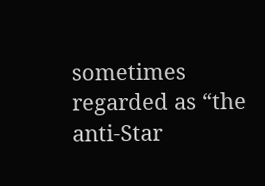sometimes regarded as “the anti-Star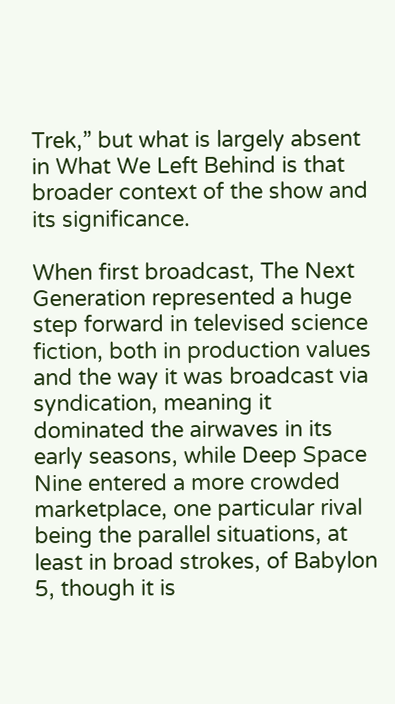Trek,” but what is largely absent in What We Left Behind is that broader context of the show and its significance.

When first broadcast, The Next Generation represented a huge step forward in televised science fiction, both in production values and the way it was broadcast via syndication, meaning it dominated the airwaves in its early seasons, while Deep Space Nine entered a more crowded marketplace, one particular rival being the parallel situations, at least in broad strokes, of Babylon 5, though it is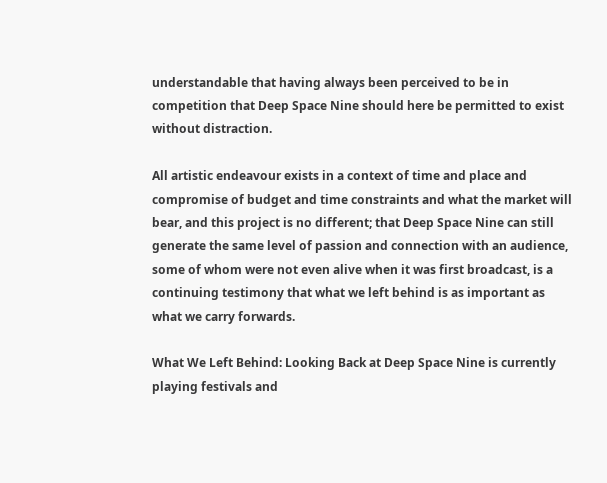understandable that having always been perceived to be in competition that Deep Space Nine should here be permitted to exist without distraction.

All artistic endeavour exists in a context of time and place and compromise of budget and time constraints and what the market will bear, and this project is no different; that Deep Space Nine can still generate the same level of passion and connection with an audience, some of whom were not even alive when it was first broadcast, is a continuing testimony that what we left behind is as important as what we carry forwards.

What We Left Behind: Looking Back at Deep Space Nine is currently playing festivals and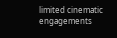limited cinematic engagements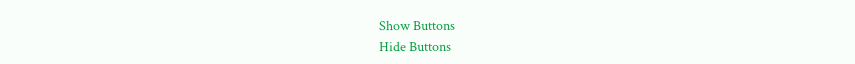Show Buttons
Hide Buttons